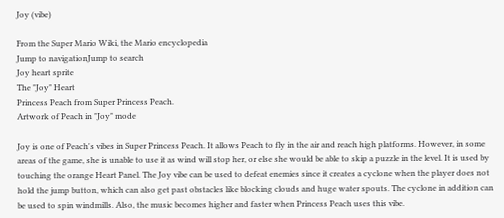Joy (vibe)

From the Super Mario Wiki, the Mario encyclopedia
Jump to navigationJump to search
Joy heart sprite
The "Joy" Heart
Princess Peach from Super Princess Peach.
Artwork of Peach in "Joy" mode

Joy is one of Peach's vibes in Super Princess Peach. It allows Peach to fly in the air and reach high platforms. However, in some areas of the game, she is unable to use it as wind will stop her, or else she would be able to skip a puzzle in the level. It is used by touching the orange Heart Panel. The Joy vibe can be used to defeat enemies since it creates a cyclone when the player does not hold the jump button, which can also get past obstacles like blocking clouds and huge water spouts. The cyclone in addition can be used to spin windmills. Also, the music becomes higher and faster when Princess Peach uses this vibe.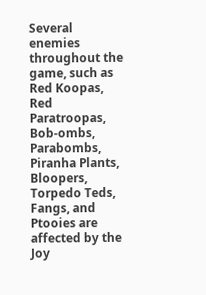Several enemies throughout the game, such as Red Koopas, Red Paratroopas, Bob-ombs, Parabombs, Piranha Plants, Bloopers, Torpedo Teds, Fangs, and Ptooies are affected by the Joy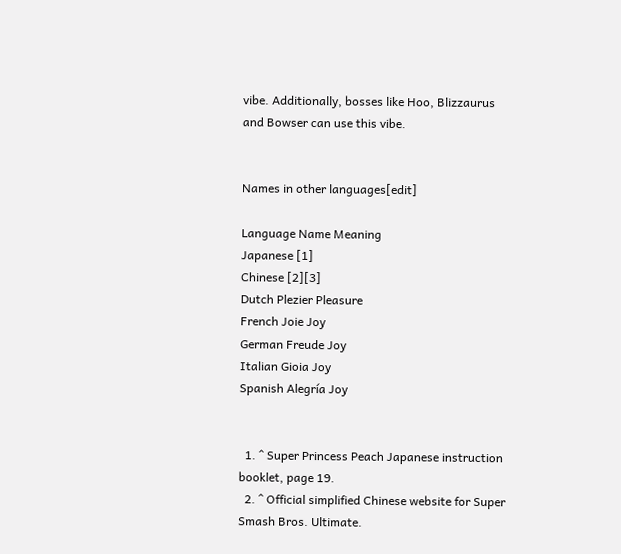vibe. Additionally, bosses like Hoo, Blizzaurus and Bowser can use this vibe.


Names in other languages[edit]

Language Name Meaning
Japanese [1]
Chinese [2][3]
Dutch Plezier Pleasure
French Joie Joy
German Freude Joy
Italian Gioia Joy
Spanish Alegría Joy


  1. ^ Super Princess Peach Japanese instruction booklet, page 19.
  2. ^ Official simplified Chinese website for Super Smash Bros. Ultimate.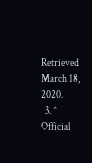Retrieved March 18, 2020.
  3. ^ Official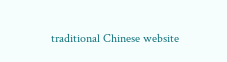traditional Chinese website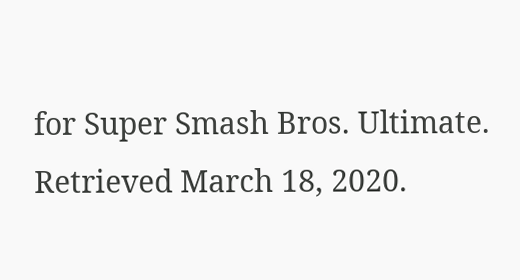for Super Smash Bros. Ultimate. Retrieved March 18, 2020.